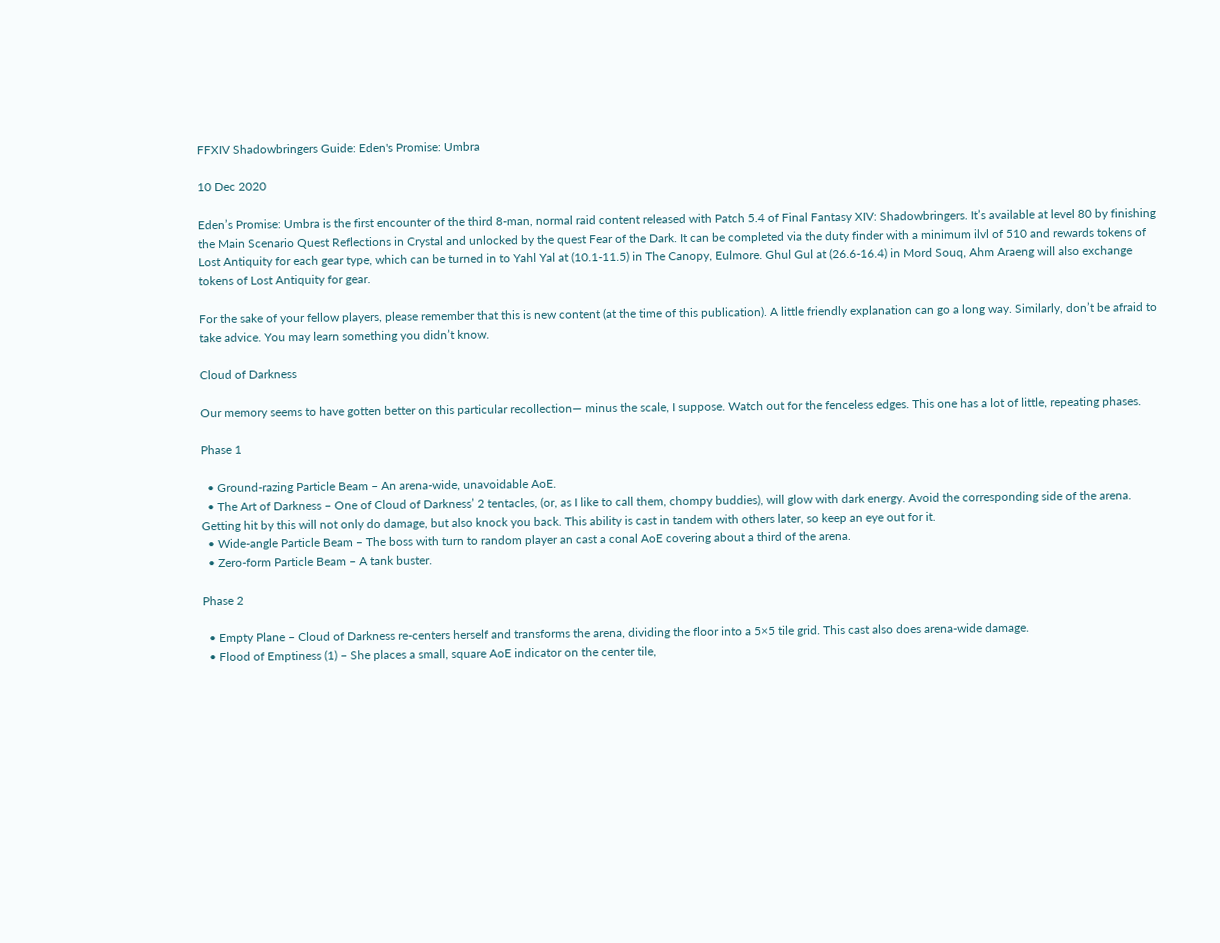FFXIV Shadowbringers Guide: Eden's Promise: Umbra

10 Dec 2020

Eden’s Promise: Umbra is the first encounter of the third 8-man, normal raid content released with Patch 5.4 of Final Fantasy XIV: Shadowbringers. It’s available at level 80 by finishing the Main Scenario Quest Reflections in Crystal and unlocked by the quest Fear of the Dark. It can be completed via the duty finder with a minimum ilvl of 510 and rewards tokens of Lost Antiquity for each gear type, which can be turned in to Yahl Yal at (10.1-11.5) in The Canopy, Eulmore. Ghul Gul at (26.6-16.4) in Mord Souq, Ahm Araeng will also exchange tokens of Lost Antiquity for gear.

For the sake of your fellow players, please remember that this is new content (at the time of this publication). A little friendly explanation can go a long way. Similarly, don’t be afraid to take advice. You may learn something you didn’t know.

Cloud of Darkness

Our memory seems to have gotten better on this particular recollection— minus the scale, I suppose. Watch out for the fenceless edges. This one has a lot of little, repeating phases.

Phase 1

  • Ground-razing Particle Beam – An arena-wide, unavoidable AoE.
  • The Art of Darkness – One of Cloud of Darkness’ 2 tentacles, (or, as I like to call them, chompy buddies), will glow with dark energy. Avoid the corresponding side of the arena. Getting hit by this will not only do damage, but also knock you back. This ability is cast in tandem with others later, so keep an eye out for it.
  • Wide-angle Particle Beam – The boss with turn to random player an cast a conal AoE covering about a third of the arena.
  • Zero-form Particle Beam – A tank buster.

Phase 2

  • Empty Plane – Cloud of Darkness re-centers herself and transforms the arena, dividing the floor into a 5×5 tile grid. This cast also does arena-wide damage.
  • Flood of Emptiness (1) – She places a small, square AoE indicator on the center tile,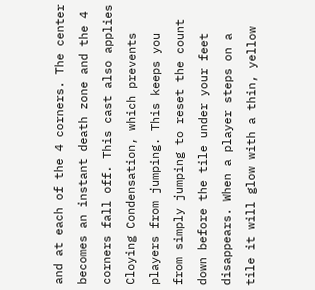and at each of the 4 corners. The center becomes an instant death zone and the 4 corners fall off. This cast also applies Cloying Condensation, which prevents players from jumping. This keeps you from simply jumping to reset the count down before the tile under your feet disappears. When a player steps on a tile it will glow with a thin, yellow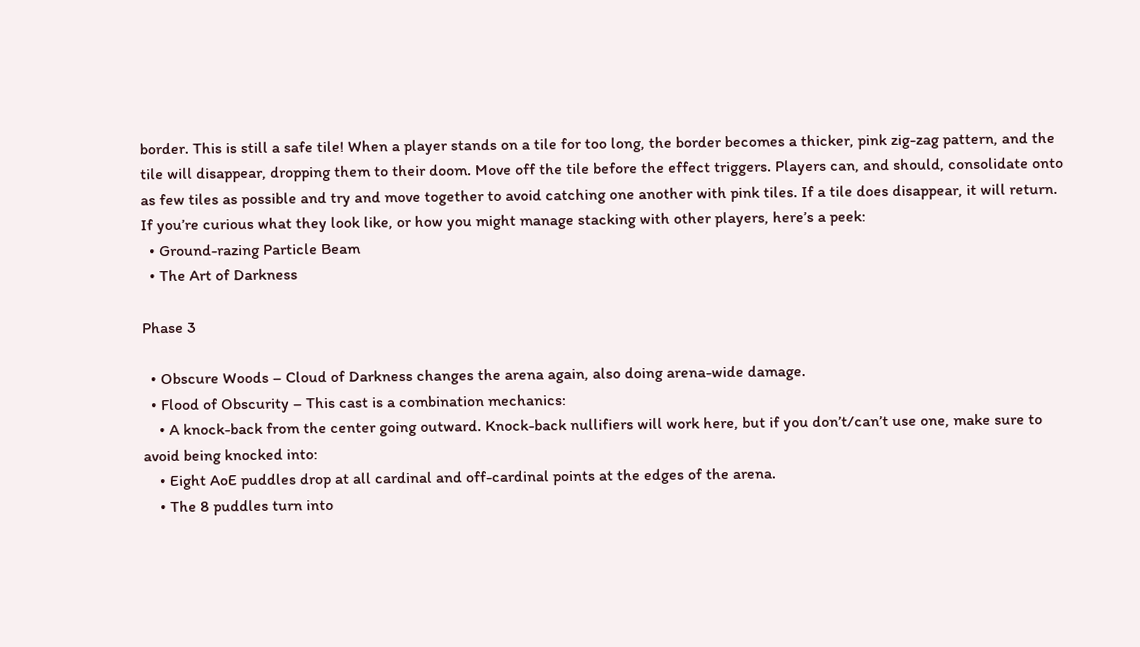border. This is still a safe tile! When a player stands on a tile for too long, the border becomes a thicker, pink zig-zag pattern, and the tile will disappear, dropping them to their doom. Move off the tile before the effect triggers. Players can, and should, consolidate onto as few tiles as possible and try and move together to avoid catching one another with pink tiles. If a tile does disappear, it will return. If you’re curious what they look like, or how you might manage stacking with other players, here’s a peek:
  • Ground-razing Particle Beam
  • The Art of Darkness

Phase 3

  • Obscure Woods – Cloud of Darkness changes the arena again, also doing arena-wide damage.
  • Flood of Obscurity – This cast is a combination mechanics:
    • A knock-back from the center going outward. Knock-back nullifiers will work here, but if you don’t/can’t use one, make sure to avoid being knocked into:
    • Eight AoE puddles drop at all cardinal and off-cardinal points at the edges of the arena.
    • The 8 puddles turn into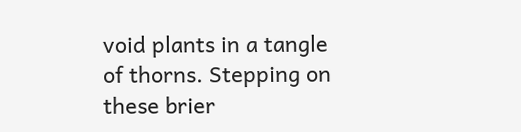void plants in a tangle of thorns. Stepping on these brier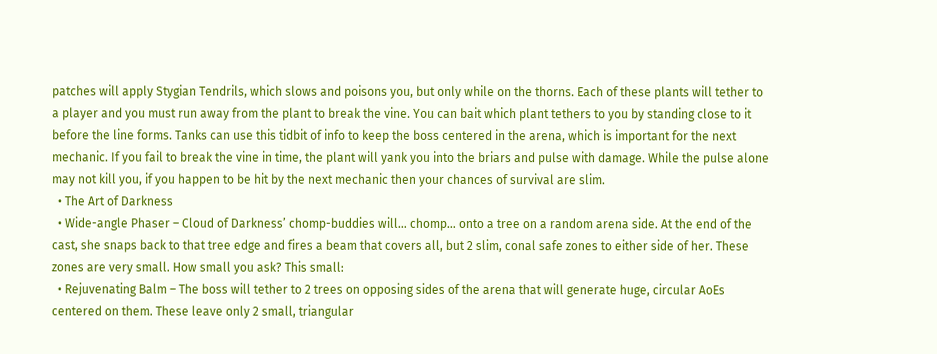patches will apply Stygian Tendrils, which slows and poisons you, but only while on the thorns. Each of these plants will tether to a player and you must run away from the plant to break the vine. You can bait which plant tethers to you by standing close to it before the line forms. Tanks can use this tidbit of info to keep the boss centered in the arena, which is important for the next mechanic. If you fail to break the vine in time, the plant will yank you into the briars and pulse with damage. While the pulse alone may not kill you, if you happen to be hit by the next mechanic then your chances of survival are slim.
  • The Art of Darkness
  • Wide-angle Phaser – Cloud of Darkness’ chomp-buddies will… chomp… onto a tree on a random arena side. At the end of the cast, she snaps back to that tree edge and fires a beam that covers all, but 2 slim, conal safe zones to either side of her. These zones are very small. How small you ask? This small:
  • Rejuvenating Balm – The boss will tether to 2 trees on opposing sides of the arena that will generate huge, circular AoEs centered on them. These leave only 2 small, triangular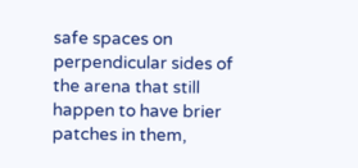safe spaces on perpendicular sides of the arena that still happen to have brier patches in them,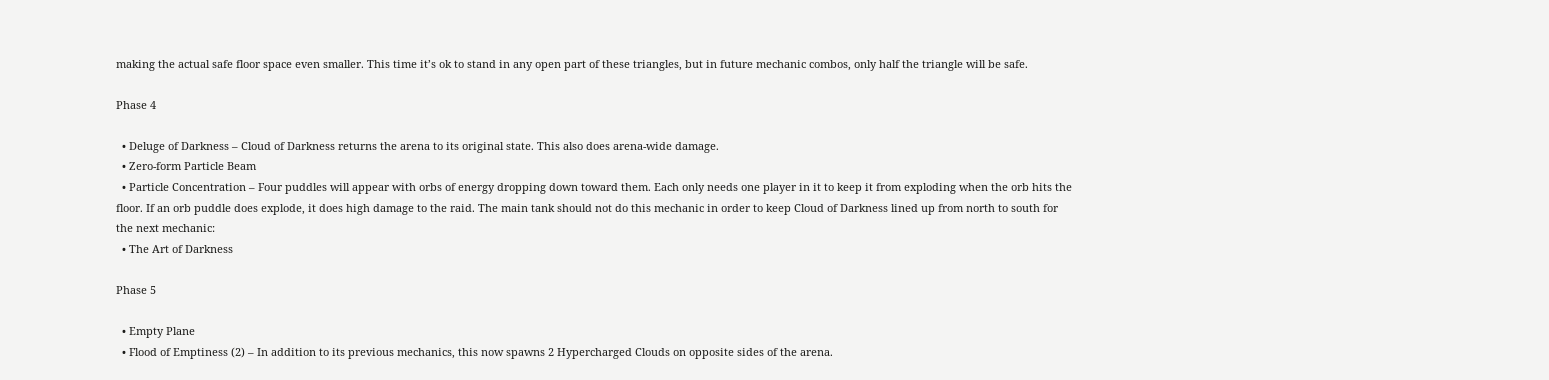making the actual safe floor space even smaller. This time it’s ok to stand in any open part of these triangles, but in future mechanic combos, only half the triangle will be safe.

Phase 4

  • Deluge of Darkness – Cloud of Darkness returns the arena to its original state. This also does arena-wide damage.
  • Zero-form Particle Beam
  • Particle Concentration – Four puddles will appear with orbs of energy dropping down toward them. Each only needs one player in it to keep it from exploding when the orb hits the floor. If an orb puddle does explode, it does high damage to the raid. The main tank should not do this mechanic in order to keep Cloud of Darkness lined up from north to south for the next mechanic:
  • The Art of Darkness

Phase 5

  • Empty Plane
  • Flood of Emptiness (2) – In addition to its previous mechanics, this now spawns 2 Hypercharged Clouds on opposite sides of the arena.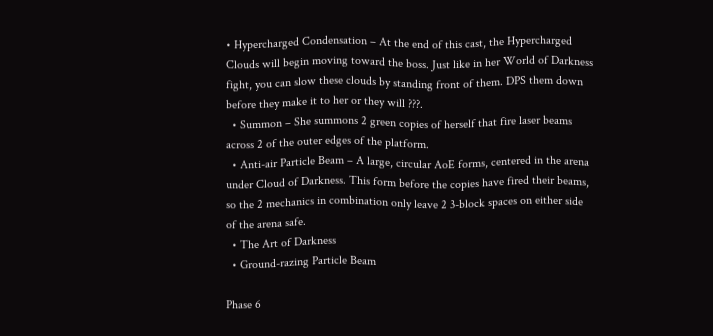• Hypercharged Condensation – At the end of this cast, the Hypercharged Clouds will begin moving toward the boss. Just like in her World of Darkness fight, you can slow these clouds by standing front of them. DPS them down before they make it to her or they will ???.
  • Summon – She summons 2 green copies of herself that fire laser beams across 2 of the outer edges of the platform.
  • Anti-air Particle Beam – A large, circular AoE forms, centered in the arena under Cloud of Darkness. This form before the copies have fired their beams, so the 2 mechanics in combination only leave 2 3-block spaces on either side of the arena safe.
  • The Art of Darkness
  • Ground-razing Particle Beam

Phase 6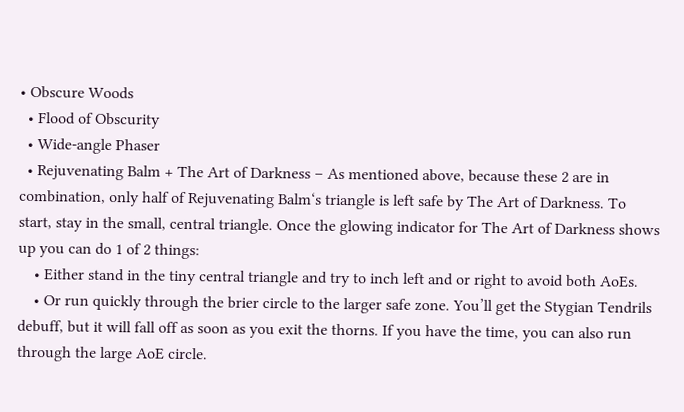• Obscure Woods
  • Flood of Obscurity
  • Wide-angle Phaser
  • Rejuvenating Balm + The Art of Darkness – As mentioned above, because these 2 are in combination, only half of Rejuvenating Balm‘s triangle is left safe by The Art of Darkness. To start, stay in the small, central triangle. Once the glowing indicator for The Art of Darkness shows up you can do 1 of 2 things:
    • Either stand in the tiny central triangle and try to inch left and or right to avoid both AoEs.
    • Or run quickly through the brier circle to the larger safe zone. You’ll get the Stygian Tendrils debuff, but it will fall off as soon as you exit the thorns. If you have the time, you can also run through the large AoE circle.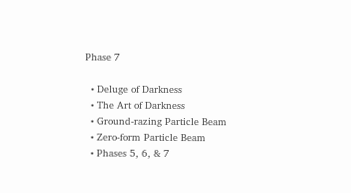Phase 7

  • Deluge of Darkness
  • The Art of Darkness
  • Ground-razing Particle Beam
  • Zero-form Particle Beam
  • Phases 5, 6, & 7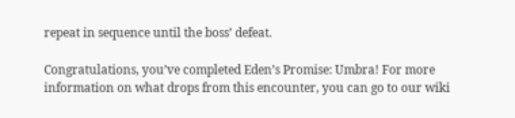repeat in sequence until the boss’ defeat.

Congratulations, you’ve completed Eden’s Promise: Umbra! For more information on what drops from this encounter, you can go to our wiki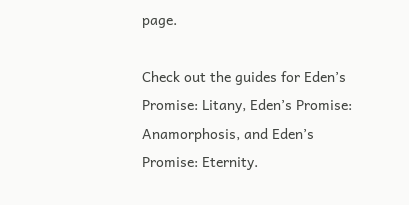page.

Check out the guides for Eden’s Promise: Litany, Eden’s Promise: Anamorphosis, and Eden’s Promise: Eternity.